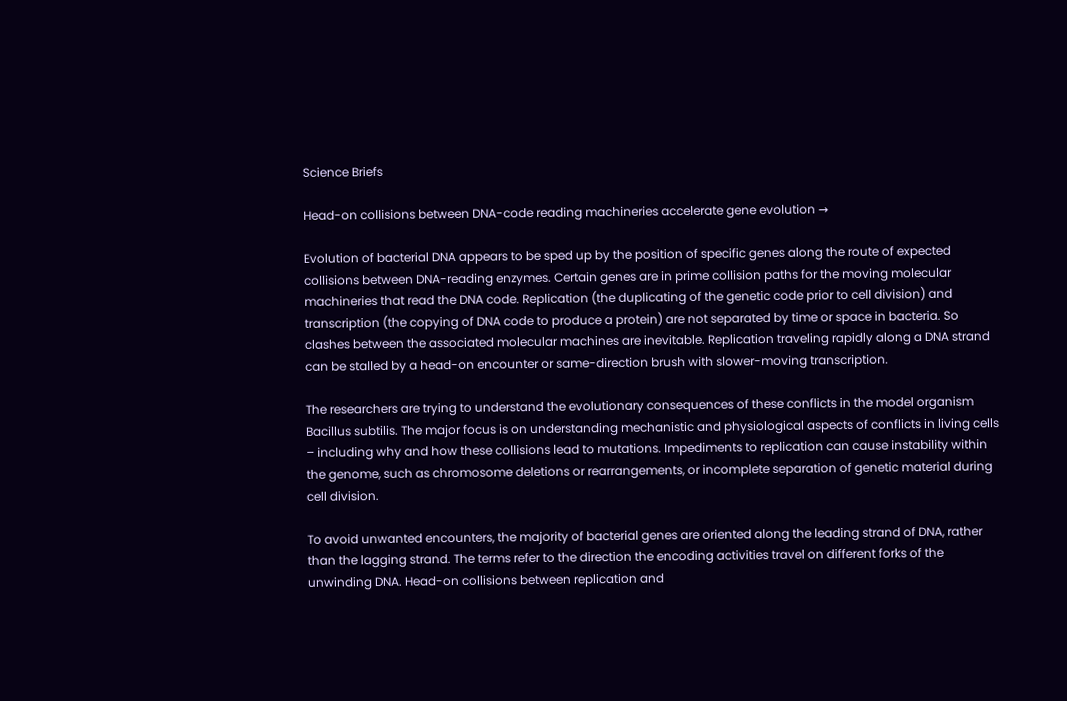Science Briefs

Head-on collisions between DNA-code reading machineries accelerate gene evolution →

Evolution of bacterial DNA appears to be sped up by the position of specific genes along the route of expected collisions between DNA-reading enzymes. Certain genes are in prime collision paths for the moving molecular machineries that read the DNA code. Replication (the duplicating of the genetic code prior to cell division) and transcription (the copying of DNA code to produce a protein) are not separated by time or space in bacteria. So clashes between the associated molecular machines are inevitable. Replication traveling rapidly along a DNA strand can be stalled by a head-on encounter or same-direction brush with slower-moving transcription.

The researchers are trying to understand the evolutionary consequences of these conflicts in the model organism Bacillus subtilis. The major focus is on understanding mechanistic and physiological aspects of conflicts in living cells – including why and how these collisions lead to mutations. Impediments to replication can cause instability within the genome, such as chromosome deletions or rearrangements, or incomplete separation of genetic material during cell division.

To avoid unwanted encounters, the majority of bacterial genes are oriented along the leading strand of DNA, rather than the lagging strand. The terms refer to the direction the encoding activities travel on different forks of the unwinding DNA. Head-on collisions between replication and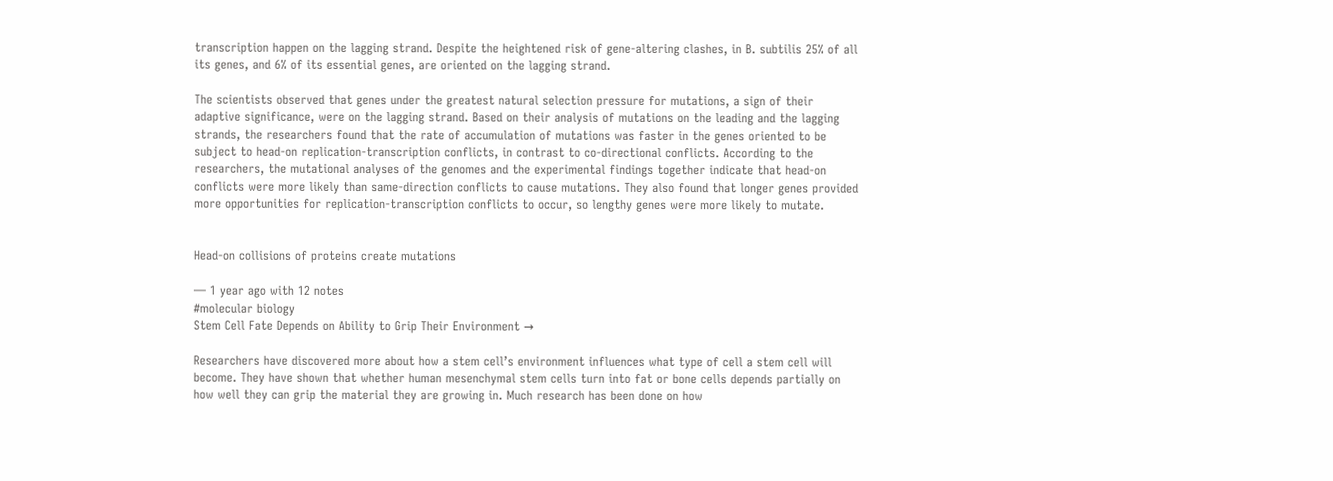transcription happen on the lagging strand. Despite the heightened risk of gene-altering clashes, in B. subtilis 25% of all its genes, and 6% of its essential genes, are oriented on the lagging strand.

The scientists observed that genes under the greatest natural selection pressure for mutations, a sign of their adaptive significance, were on the lagging strand. Based on their analysis of mutations on the leading and the lagging strands, the researchers found that the rate of accumulation of mutations was faster in the genes oriented to be subject to head-on replication-transcription conflicts, in contrast to co-directional conflicts. According to the researchers, the mutational analyses of the genomes and the experimental findings together indicate that head-on conflicts were more likely than same-direction conflicts to cause mutations. They also found that longer genes provided more opportunities for replication-transcription conflicts to occur, so lengthy genes were more likely to mutate.


Head-on collisions of proteins create mutations

— 1 year ago with 12 notes
#molecular biology
Stem Cell Fate Depends on Ability to Grip Their Environment →

Researchers have discovered more about how a stem cell’s environment influences what type of cell a stem cell will become. They have shown that whether human mesenchymal stem cells turn into fat or bone cells depends partially on how well they can grip the material they are growing in. Much research has been done on how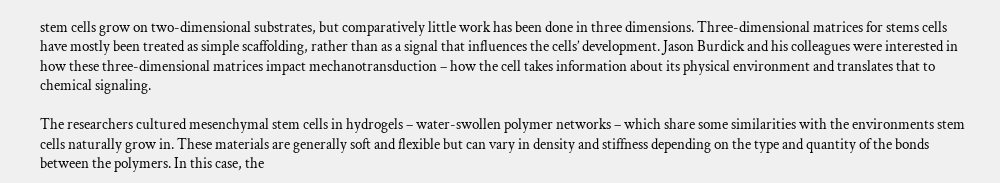stem cells grow on two-dimensional substrates, but comparatively little work has been done in three dimensions. Three-dimensional matrices for stems cells have mostly been treated as simple scaffolding, rather than as a signal that influences the cells’ development. Jason Burdick and his colleagues were interested in how these three-dimensional matrices impact mechanotransduction – how the cell takes information about its physical environment and translates that to chemical signaling.

The researchers cultured mesenchymal stem cells in hydrogels – water-swollen polymer networks – which share some similarities with the environments stem cells naturally grow in. These materials are generally soft and flexible but can vary in density and stiffness depending on the type and quantity of the bonds between the polymers. In this case, the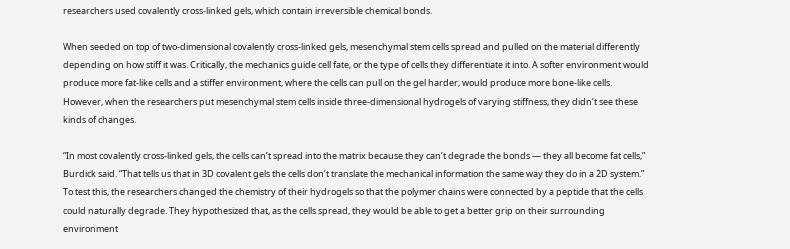researchers used covalently cross-linked gels, which contain irreversible chemical bonds.

When seeded on top of two-dimensional covalently cross-linked gels, mesenchymal stem cells spread and pulled on the material differently depending on how stiff it was. Critically, the mechanics guide cell fate, or the type of cells they differentiate it into. A softer environment would produce more fat-like cells and a stiffer environment, where the cells can pull on the gel harder, would produce more bone-like cells. However, when the researchers put mesenchymal stem cells inside three-dimensional hydrogels of varying stiffness, they didn’t see these kinds of changes.

“In most covalently cross-linked gels, the cells can’t spread into the matrix because they can’t degrade the bonds — they all become fat cells,” Burdick said. “That tells us that in 3D covalent gels the cells don’t translate the mechanical information the same way they do in a 2D system.” To test this, the researchers changed the chemistry of their hydrogels so that the polymer chains were connected by a peptide that the cells could naturally degrade. They hypothesized that, as the cells spread, they would be able to get a better grip on their surrounding environment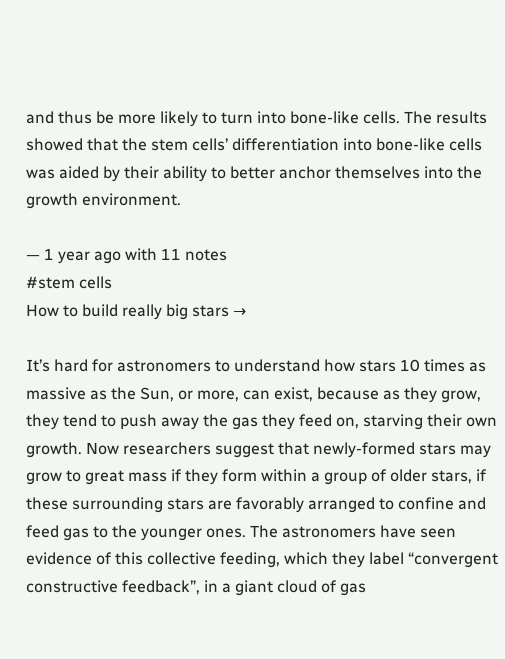and thus be more likely to turn into bone-like cells. The results showed that the stem cells’ differentiation into bone-like cells was aided by their ability to better anchor themselves into the growth environment.

— 1 year ago with 11 notes
#stem cells
How to build really big stars →

It’s hard for astronomers to understand how stars 10 times as massive as the Sun, or more, can exist, because as they grow, they tend to push away the gas they feed on, starving their own growth. Now researchers suggest that newly-formed stars may grow to great mass if they form within a group of older stars, if these surrounding stars are favorably arranged to confine and feed gas to the younger ones. The astronomers have seen evidence of this collective feeding, which they label “convergent constructive feedback”, in a giant cloud of gas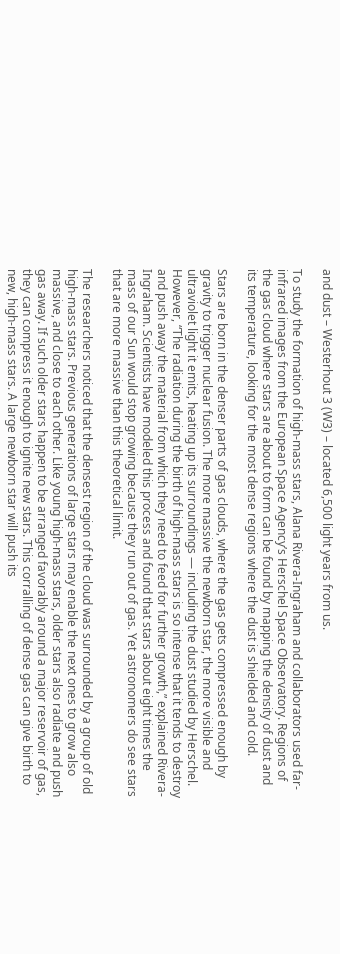and dust – Westerhout 3 (W3) – located 6,500 light years from us.

To study the formation of high-mass stars, Alana Rivera-Ingraham and collaborators used far-infrared images from the European Space Agency’s Herschel Space Observatory. Regions of the gas cloud where stars are about to form can be found by mapping the density of dust and its temperature, looking for the most dense regions where the dust is shielded and cold.

Stars are born in the denser parts of gas clouds, where the gas gets compressed enough by gravity to trigger nuclear fusion. The more massive the newborn star, the more visible and ultraviolet light it emits, heating up its surroundings — including the dust studied by Herschel. However, “The radiation during the birth of high-mass stars is so intense that it tends to destroy and push away the material from which they need to feed for further growth,” explained Rivera-Ingraham. Scientists have modeled this process and found that stars about eight times the mass of our Sun would stop growing because they run out of gas. Yet astronomers do see stars that are more massive than this theoretical limit.

The researchers noticed that the densest region of the cloud was surrounded by a group of old high-mass stars. Previous generations of large stars may enable the next ones to grow also massive, and close to each other. Like young high-mass stars, older stars also radiate and push gas away. If such older stars happen to be arranged favorably around a major reservoir of gas, they can compress it enough to ignite new stars. This corralling of dense gas can give birth to new, high-mass stars. A large newborn star will push its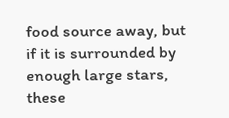food source away, but if it is surrounded by enough large stars, these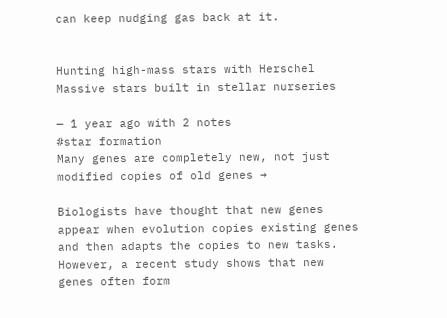can keep nudging gas back at it.


Hunting high-mass stars with Herschel
Massive stars built in stellar nurseries

— 1 year ago with 2 notes
#star formation
Many genes are completely new, not just modified copies of old genes →

Biologists have thought that new genes appear when evolution copies existing genes and then adapts the copies to new tasks. However, a recent study shows that new genes often form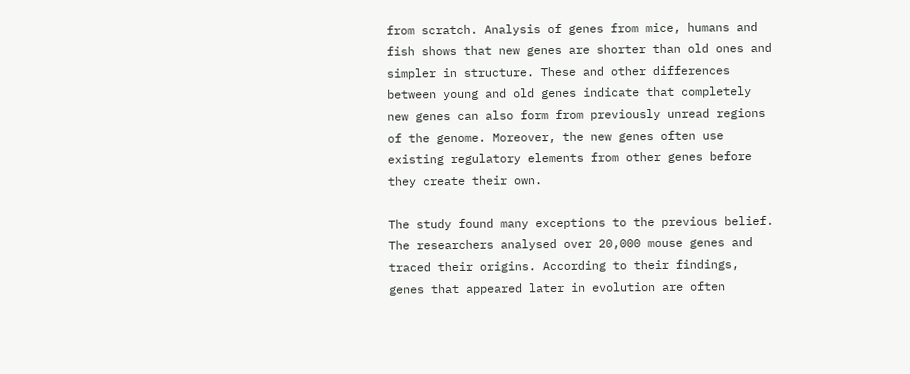from scratch. Analysis of genes from mice, humans and fish shows that new genes are shorter than old ones and simpler in structure. These and other differences between young and old genes indicate that completely new genes can also form from previously unread regions of the genome. Moreover, the new genes often use existing regulatory elements from other genes before they create their own.

The study found many exceptions to the previous belief. The researchers analysed over 20,000 mouse genes and traced their origins. According to their findings, genes that appeared later in evolution are often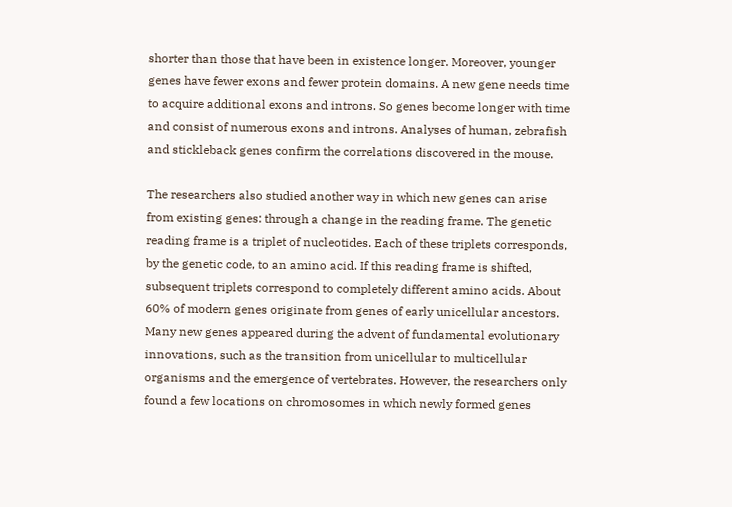shorter than those that have been in existence longer. Moreover, younger genes have fewer exons and fewer protein domains. A new gene needs time to acquire additional exons and introns. So genes become longer with time and consist of numerous exons and introns. Analyses of human, zebrafish and stickleback genes confirm the correlations discovered in the mouse.

The researchers also studied another way in which new genes can arise from existing genes: through a change in the reading frame. The genetic reading frame is a triplet of nucleotides. Each of these triplets corresponds, by the genetic code, to an amino acid. If this reading frame is shifted, subsequent triplets correspond to completely different amino acids. About 60% of modern genes originate from genes of early unicellular ancestors. Many new genes appeared during the advent of fundamental evolutionary innovations, such as the transition from unicellular to multicellular organisms and the emergence of vertebrates. However, the researchers only found a few locations on chromosomes in which newly formed genes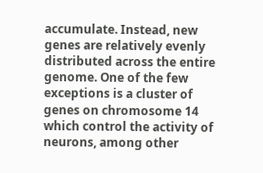accumulate. Instead, new genes are relatively evenly distributed across the entire genome. One of the few exceptions is a cluster of genes on chromosome 14 which control the activity of neurons, among other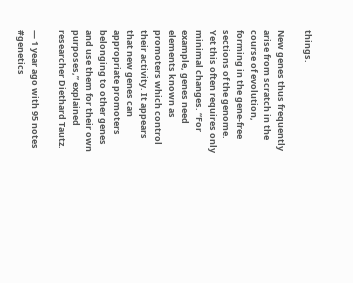things.

New genes thus frequently arise from scratch in the course of evolution, forming in the gene-free sections of the genome. Yet this often requires only minimal changes. “For example, genes need elements known as promoters which control their activity. It appears that new genes can appropriate promoters belonging to other genes and use them for their own purposes,” explained researcher Diethard Tautz.

— 1 year ago with 95 notes
#genetics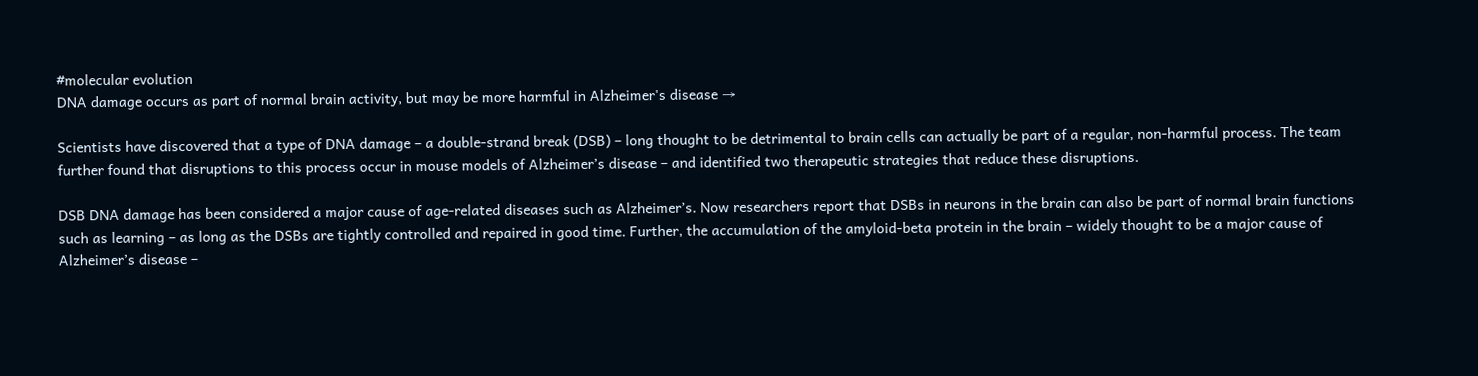#molecular evolution
DNA damage occurs as part of normal brain activity, but may be more harmful in Alzheimer's disease →

Scientists have discovered that a type of DNA damage – a double-strand break (DSB) – long thought to be detrimental to brain cells can actually be part of a regular, non-harmful process. The team further found that disruptions to this process occur in mouse models of Alzheimer’s disease – and identified two therapeutic strategies that reduce these disruptions.

DSB DNA damage has been considered a major cause of age-related diseases such as Alzheimer’s. Now researchers report that DSBs in neurons in the brain can also be part of normal brain functions such as learning – as long as the DSBs are tightly controlled and repaired in good time. Further, the accumulation of the amyloid-beta protein in the brain – widely thought to be a major cause of Alzheimer’s disease –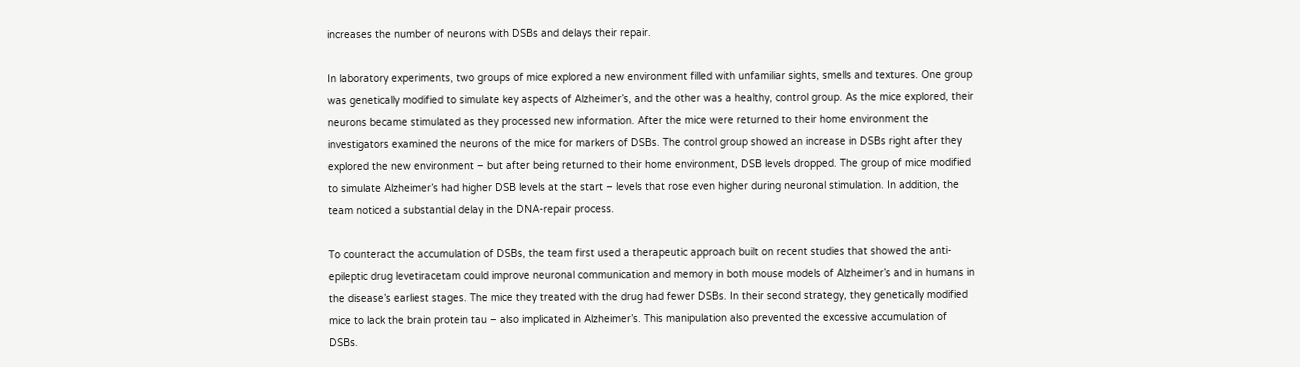increases the number of neurons with DSBs and delays their repair.

In laboratory experiments, two groups of mice explored a new environment filled with unfamiliar sights, smells and textures. One group was genetically modified to simulate key aspects of Alzheimer’s, and the other was a healthy, control group. As the mice explored, their neurons became stimulated as they processed new information. After the mice were returned to their home environment the investigators examined the neurons of the mice for markers of DSBs. The control group showed an increase in DSBs right after they explored the new environment – but after being returned to their home environment, DSB levels dropped. The group of mice modified to simulate Alzheimer’s had higher DSB levels at the start – levels that rose even higher during neuronal stimulation. In addition, the team noticed a substantial delay in the DNA-repair process.

To counteract the accumulation of DSBs, the team first used a therapeutic approach built on recent studies that showed the anti-epileptic drug levetiracetam could improve neuronal communication and memory in both mouse models of Alzheimer’s and in humans in the disease’s earliest stages. The mice they treated with the drug had fewer DSBs. In their second strategy, they genetically modified mice to lack the brain protein tau – also implicated in Alzheimer’s. This manipulation also prevented the excessive accumulation of DSBs.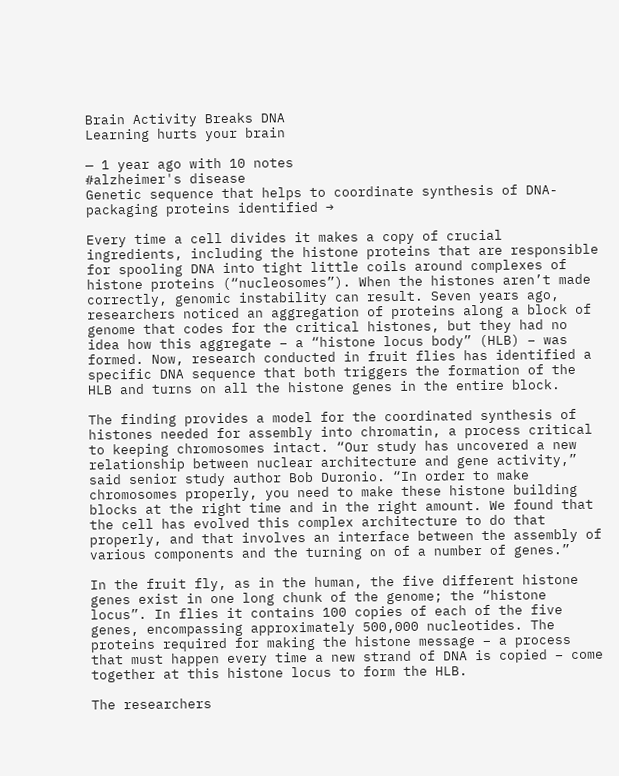Brain Activity Breaks DNA
Learning hurts your brain

— 1 year ago with 10 notes
#alzheimer's disease
Genetic sequence that helps to coordinate synthesis of DNA-packaging proteins identified →

Every time a cell divides it makes a copy of crucial ingredients, including the histone proteins that are responsible for spooling DNA into tight little coils around complexes of histone proteins (“nucleosomes”). When the histones aren’t made correctly, genomic instability can result. Seven years ago, researchers noticed an aggregation of proteins along a block of genome that codes for the critical histones, but they had no idea how this aggregate – a “histone locus body” (HLB) – was formed. Now, research conducted in fruit flies has identified a specific DNA sequence that both triggers the formation of the HLB and turns on all the histone genes in the entire block.

The finding provides a model for the coordinated synthesis of histones needed for assembly into chromatin, a process critical to keeping chromosomes intact. “Our study has uncovered a new relationship between nuclear architecture and gene activity,” said senior study author Bob Duronio. “In order to make chromosomes properly, you need to make these histone building blocks at the right time and in the right amount. We found that the cell has evolved this complex architecture to do that properly, and that involves an interface between the assembly of various components and the turning on of a number of genes.”

In the fruit fly, as in the human, the five different histone genes exist in one long chunk of the genome; the “histone locus”. In flies it contains 100 copies of each of the five genes, encompassing approximately 500,000 nucleotides. The proteins required for making the histone message – a process that must happen every time a new strand of DNA is copied – come together at this histone locus to form the HLB.

The researchers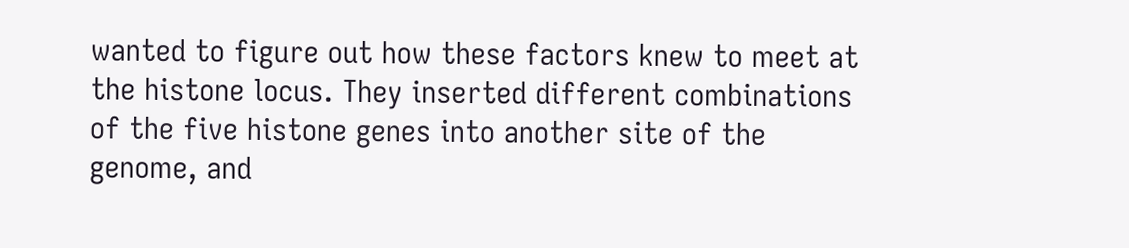wanted to figure out how these factors knew to meet at the histone locus. They inserted different combinations of the five histone genes into another site of the genome, and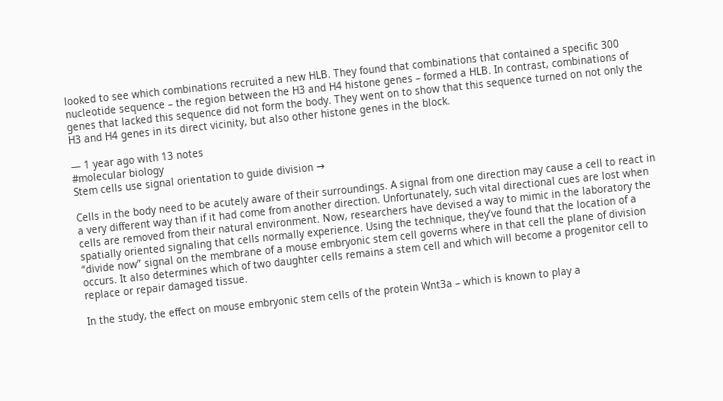looked to see which combinations recruited a new HLB. They found that combinations that contained a specific 300 nucleotide sequence – the region between the H3 and H4 histone genes – formed a HLB. In contrast, combinations of genes that lacked this sequence did not form the body. They went on to show that this sequence turned on not only the H3 and H4 genes in its direct vicinity, but also other histone genes in the block.

— 1 year ago with 13 notes
#molecular biology
Stem cells use signal orientation to guide division →

Cells in the body need to be acutely aware of their surroundings. A signal from one direction may cause a cell to react in a very different way than if it had come from another direction. Unfortunately, such vital directional cues are lost when cells are removed from their natural environment. Now, researchers have devised a way to mimic in the laboratory the spatially oriented signaling that cells normally experience. Using the technique, they’ve found that the location of a “divide now” signal on the membrane of a mouse embryonic stem cell governs where in that cell the plane of division occurs. It also determines which of two daughter cells remains a stem cell and which will become a progenitor cell to replace or repair damaged tissue.

In the study, the effect on mouse embryonic stem cells of the protein Wnt3a – which is known to play a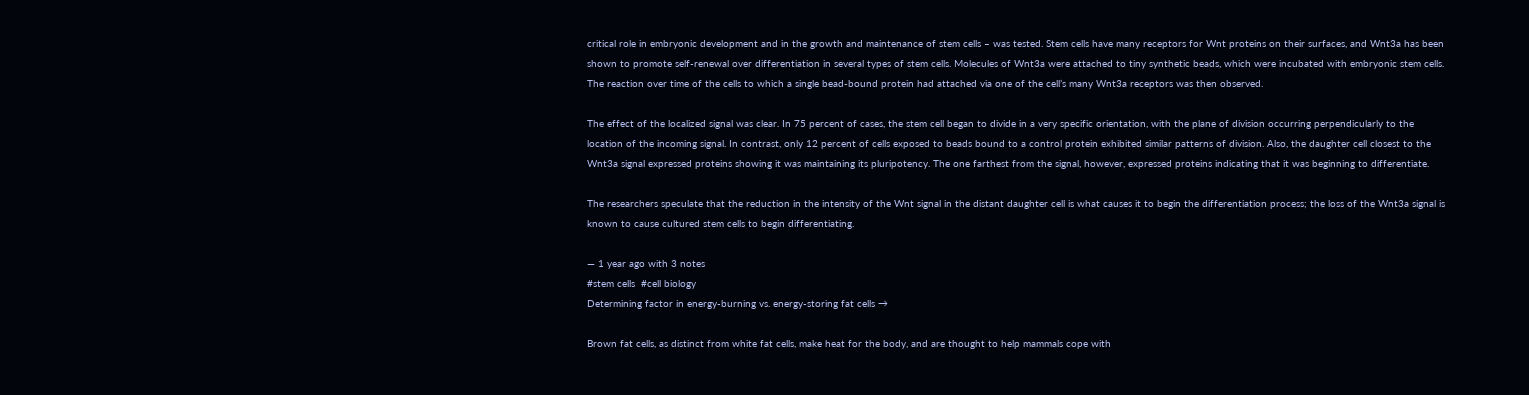critical role in embryonic development and in the growth and maintenance of stem cells – was tested. Stem cells have many receptors for Wnt proteins on their surfaces, and Wnt3a has been shown to promote self-renewal over differentiation in several types of stem cells. Molecules of Wnt3a were attached to tiny synthetic beads, which were incubated with embryonic stem cells. The reaction over time of the cells to which a single bead-bound protein had attached via one of the cell’s many Wnt3a receptors was then observed.

The effect of the localized signal was clear. In 75 percent of cases, the stem cell began to divide in a very specific orientation, with the plane of division occurring perpendicularly to the location of the incoming signal. In contrast, only 12 percent of cells exposed to beads bound to a control protein exhibited similar patterns of division. Also, the daughter cell closest to the Wnt3a signal expressed proteins showing it was maintaining its pluripotency. The one farthest from the signal, however, expressed proteins indicating that it was beginning to differentiate.

The researchers speculate that the reduction in the intensity of the Wnt signal in the distant daughter cell is what causes it to begin the differentiation process; the loss of the Wnt3a signal is known to cause cultured stem cells to begin differentiating.

— 1 year ago with 3 notes
#stem cells  #cell biology
Determining factor in energy-burning vs. energy-storing fat cells →

Brown fat cells, as distinct from white fat cells, make heat for the body, and are thought to help mammals cope with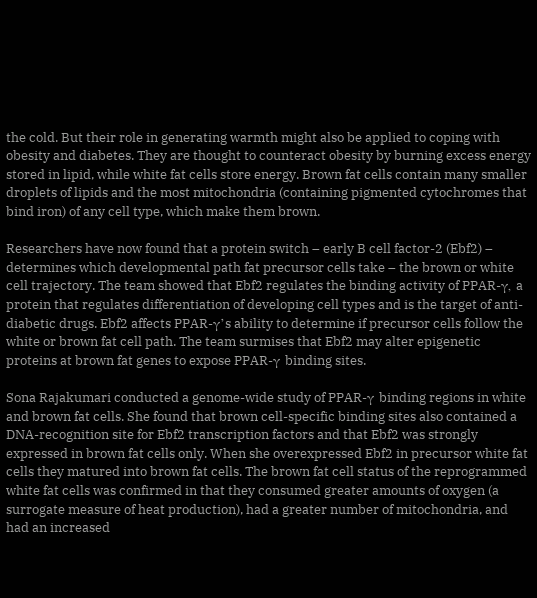the cold. But their role in generating warmth might also be applied to coping with obesity and diabetes. They are thought to counteract obesity by burning excess energy stored in lipid, while white fat cells store energy. Brown fat cells contain many smaller droplets of lipids and the most mitochondria (containing pigmented cytochromes that bind iron) of any cell type, which make them brown.

Researchers have now found that a protein switch – early B cell factor-2 (Ebf2) – determines which developmental path fat precursor cells take – the brown or white cell trajectory. The team showed that Ebf2 regulates the binding activity of PPAR-γ, a protein that regulates differentiation of developing cell types and is the target of anti-diabetic drugs. Ebf2 affects PPAR-γ’s ability to determine if precursor cells follow the white or brown fat cell path. The team surmises that Ebf2 may alter epigenetic proteins at brown fat genes to expose PPAR-γ binding sites.

Sona Rajakumari conducted a genome-wide study of PPAR-γ binding regions in white and brown fat cells. She found that brown cell-specific binding sites also contained a DNA-recognition site for Ebf2 transcription factors and that Ebf2 was strongly expressed in brown fat cells only. When she overexpressed Ebf2 in precursor white fat cells they matured into brown fat cells. The brown fat cell status of the reprogrammed white fat cells was confirmed in that they consumed greater amounts of oxygen (a surrogate measure of heat production), had a greater number of mitochondria, and had an increased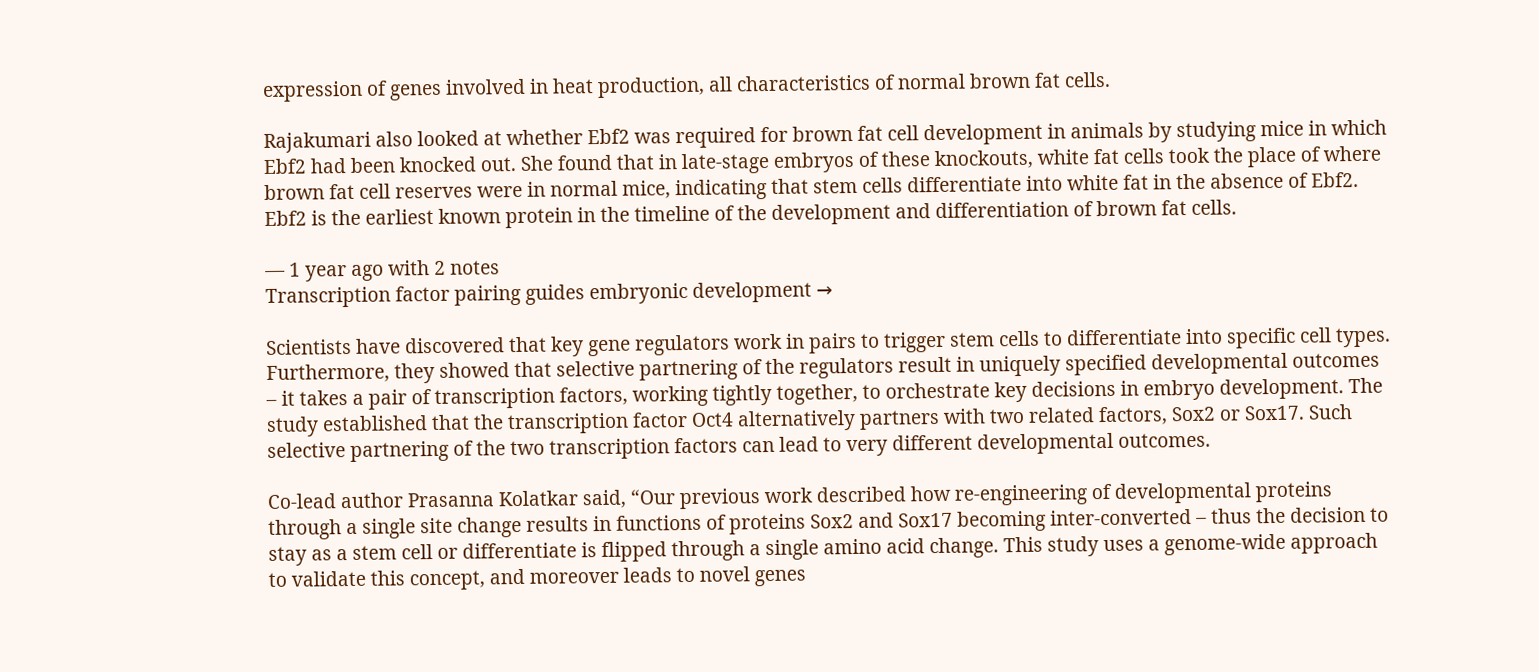expression of genes involved in heat production, all characteristics of normal brown fat cells.

Rajakumari also looked at whether Ebf2 was required for brown fat cell development in animals by studying mice in which Ebf2 had been knocked out. She found that in late-stage embryos of these knockouts, white fat cells took the place of where brown fat cell reserves were in normal mice, indicating that stem cells differentiate into white fat in the absence of Ebf2. Ebf2 is the earliest known protein in the timeline of the development and differentiation of brown fat cells.

— 1 year ago with 2 notes
Transcription factor pairing guides embryonic development →

Scientists have discovered that key gene regulators work in pairs to trigger stem cells to differentiate into specific cell types. Furthermore, they showed that selective partnering of the regulators result in uniquely specified developmental outcomes – it takes a pair of transcription factors, working tightly together, to orchestrate key decisions in embryo development. The study established that the transcription factor Oct4 alternatively partners with two related factors, Sox2 or Sox17. Such selective partnering of the two transcription factors can lead to very different developmental outcomes.

Co-lead author Prasanna Kolatkar said, “Our previous work described how re-engineering of developmental proteins through a single site change results in functions of proteins Sox2 and Sox17 becoming inter-converted – thus the decision to stay as a stem cell or differentiate is flipped through a single amino acid change. This study uses a genome-wide approach to validate this concept, and moreover leads to novel genes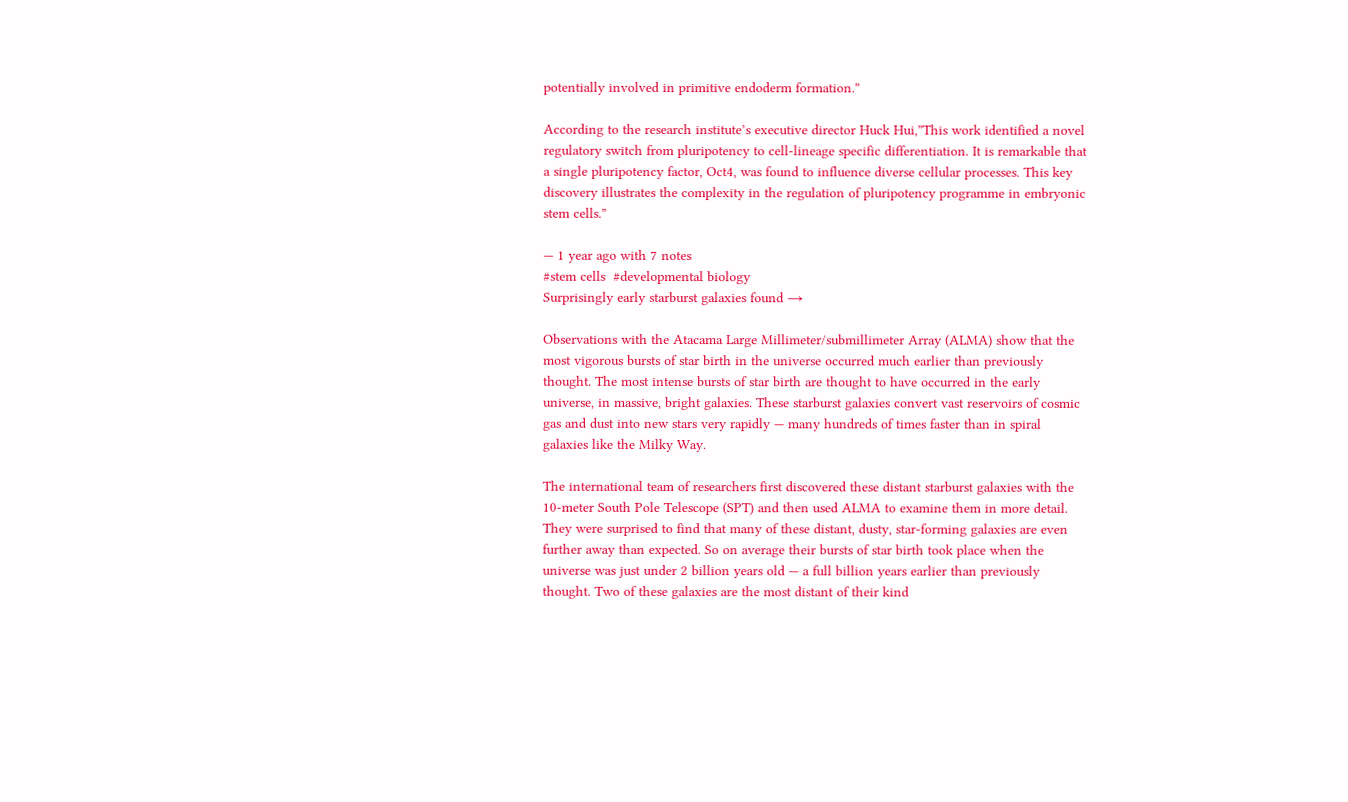potentially involved in primitive endoderm formation.”

According to the research institute’s executive director Huck Hui,”This work identified a novel regulatory switch from pluripotency to cell-lineage specific differentiation. It is remarkable that a single pluripotency factor, Oct4, was found to influence diverse cellular processes. This key discovery illustrates the complexity in the regulation of pluripotency programme in embryonic stem cells.”

— 1 year ago with 7 notes
#stem cells  #developmental biology
Surprisingly early starburst galaxies found →

Observations with the Atacama Large Millimeter/submillimeter Array (ALMA) show that the most vigorous bursts of star birth in the universe occurred much earlier than previously thought. The most intense bursts of star birth are thought to have occurred in the early universe, in massive, bright galaxies. These starburst galaxies convert vast reservoirs of cosmic gas and dust into new stars very rapidly — many hundreds of times faster than in spiral galaxies like the Milky Way.

The international team of researchers first discovered these distant starburst galaxies with the 10-meter South Pole Telescope (SPT) and then used ALMA to examine them in more detail. They were surprised to find that many of these distant, dusty, star-forming galaxies are even further away than expected. So on average their bursts of star birth took place when the universe was just under 2 billion years old — a full billion years earlier than previously thought. Two of these galaxies are the most distant of their kind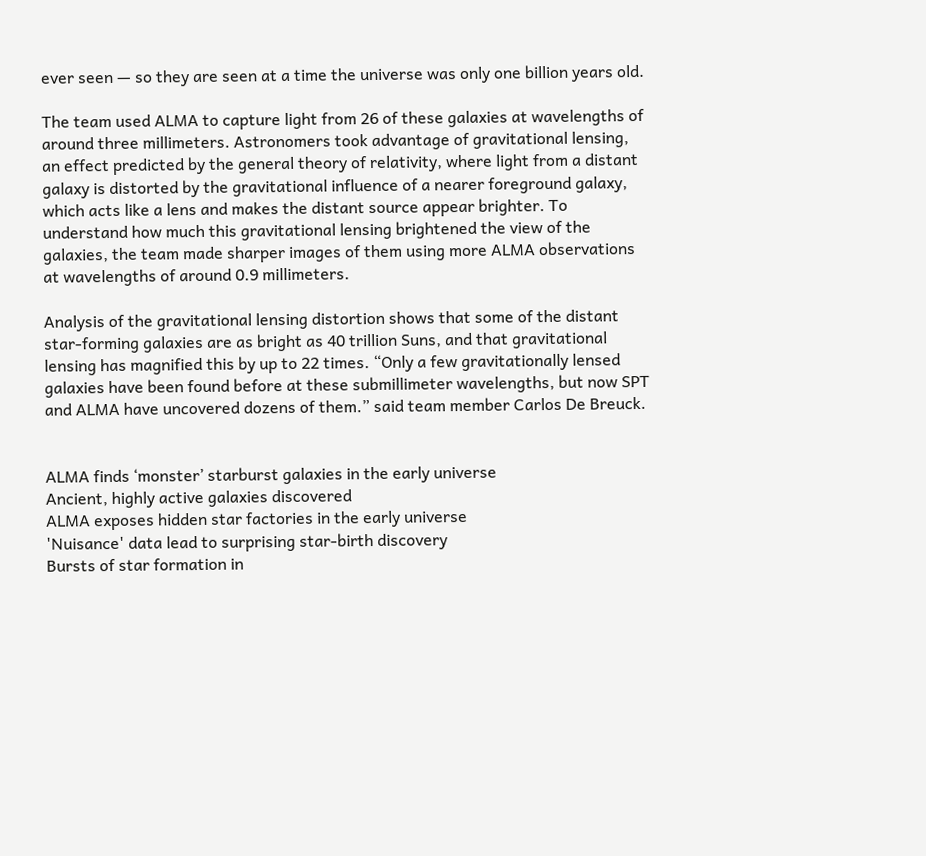ever seen — so they are seen at a time the universe was only one billion years old.

The team used ALMA to capture light from 26 of these galaxies at wavelengths of around three millimeters. Astronomers took advantage of gravitational lensing, an effect predicted by the general theory of relativity, where light from a distant galaxy is distorted by the gravitational influence of a nearer foreground galaxy, which acts like a lens and makes the distant source appear brighter. To understand how much this gravitational lensing brightened the view of the galaxies, the team made sharper images of them using more ALMA observations at wavelengths of around 0.9 millimeters.

Analysis of the gravitational lensing distortion shows that some of the distant star-forming galaxies are as bright as 40 trillion Suns, and that gravitational lensing has magnified this by up to 22 times. “Only a few gravitationally lensed galaxies have been found before at these submillimeter wavelengths, but now SPT and ALMA have uncovered dozens of them.” said team member Carlos De Breuck.


ALMA finds ‘monster’ starburst galaxies in the early universe
Ancient, highly active galaxies discovered
ALMA exposes hidden star factories in the early universe
'Nuisance' data lead to surprising star-birth discovery
Bursts of star formation in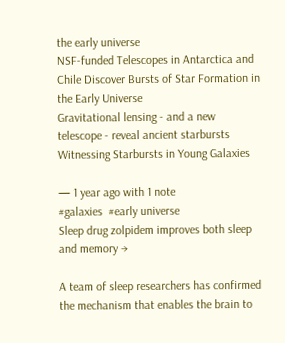the early universe
NSF-funded Telescopes in Antarctica and Chile Discover Bursts of Star Formation in the Early Universe
Gravitational lensing - and a new telescope - reveal ancient starbursts
Witnessing Starbursts in Young Galaxies

— 1 year ago with 1 note
#galaxies  #early universe
Sleep drug zolpidem improves both sleep and memory →

A team of sleep researchers has confirmed the mechanism that enables the brain to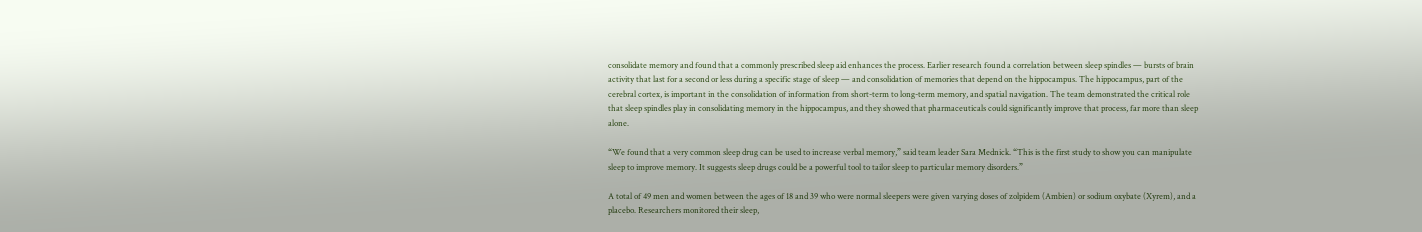consolidate memory and found that a commonly prescribed sleep aid enhances the process. Earlier research found a correlation between sleep spindles — bursts of brain activity that last for a second or less during a specific stage of sleep — and consolidation of memories that depend on the hippocampus. The hippocampus, part of the cerebral cortex, is important in the consolidation of information from short-term to long-term memory, and spatial navigation. The team demonstrated the critical role that sleep spindles play in consolidating memory in the hippocampus, and they showed that pharmaceuticals could significantly improve that process, far more than sleep alone.

“We found that a very common sleep drug can be used to increase verbal memory,” said team leader Sara Mednick. “This is the first study to show you can manipulate sleep to improve memory. It suggests sleep drugs could be a powerful tool to tailor sleep to particular memory disorders.”

A total of 49 men and women between the ages of 18 and 39 who were normal sleepers were given varying doses of zolpidem (Ambien) or sodium oxybate (Xyrem), and a placebo. Researchers monitored their sleep,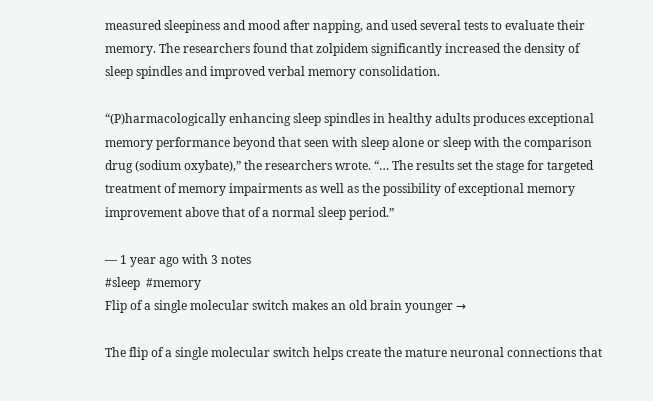measured sleepiness and mood after napping, and used several tests to evaluate their memory. The researchers found that zolpidem significantly increased the density of sleep spindles and improved verbal memory consolidation.

“(P)harmacologically enhancing sleep spindles in healthy adults produces exceptional memory performance beyond that seen with sleep alone or sleep with the comparison drug (sodium oxybate),” the researchers wrote. “… The results set the stage for targeted treatment of memory impairments as well as the possibility of exceptional memory improvement above that of a normal sleep period.”

— 1 year ago with 3 notes
#sleep  #memory
Flip of a single molecular switch makes an old brain younger →

The flip of a single molecular switch helps create the mature neuronal connections that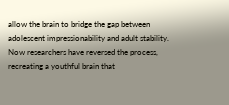allow the brain to bridge the gap between adolescent impressionability and adult stability. Now researchers have reversed the process, recreating a youthful brain that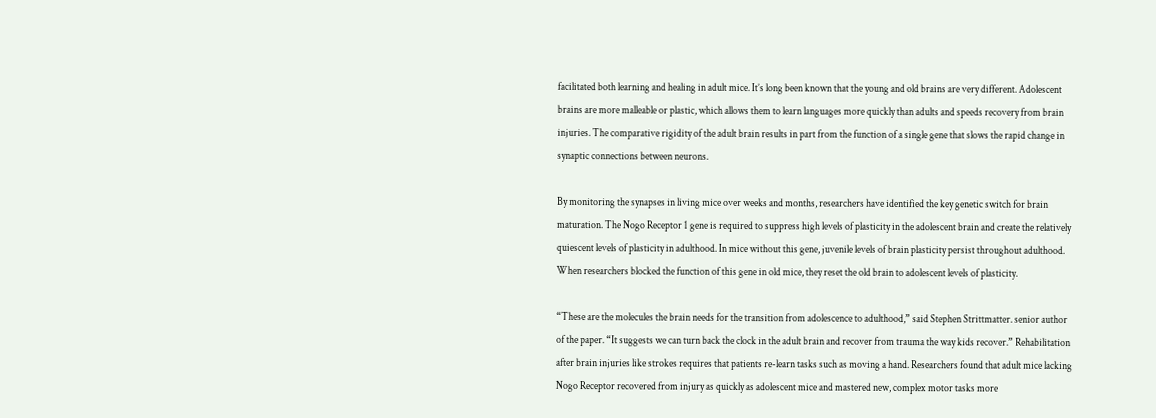facilitated both learning and healing in adult mice. It’s long been known that the young and old brains are very different. Adolescent brains are more malleable or plastic, which allows them to learn languages more quickly than adults and speeds recovery from brain injuries. The comparative rigidity of the adult brain results in part from the function of a single gene that slows the rapid change in synaptic connections between neurons.

By monitoring the synapses in living mice over weeks and months, researchers have identified the key genetic switch for brain maturation. The Nogo Receptor 1 gene is required to suppress high levels of plasticity in the adolescent brain and create the relatively quiescent levels of plasticity in adulthood. In mice without this gene, juvenile levels of brain plasticity persist throughout adulthood. When researchers blocked the function of this gene in old mice, they reset the old brain to adolescent levels of plasticity.

“These are the molecules the brain needs for the transition from adolescence to adulthood,” said Stephen Strittmatter. senior author of the paper. “It suggests we can turn back the clock in the adult brain and recover from trauma the way kids recover.” Rehabilitation after brain injuries like strokes requires that patients re-learn tasks such as moving a hand. Researchers found that adult mice lacking Nogo Receptor recovered from injury as quickly as adolescent mice and mastered new, complex motor tasks more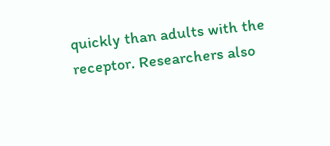quickly than adults with the receptor. Researchers also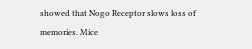showed that Nogo Receptor slows loss of memories. Mice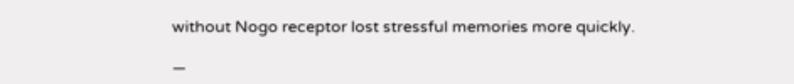without Nogo receptor lost stressful memories more quickly.

—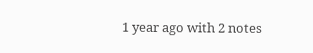1 year ago with 2 notes